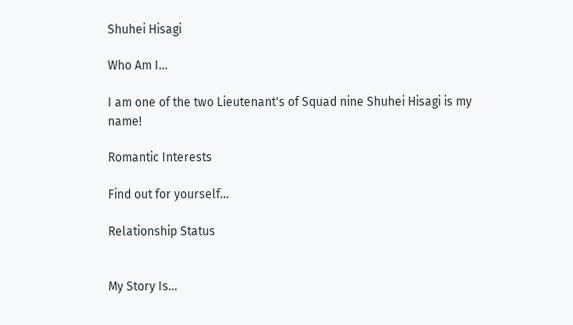Shuhei Hisagi

Who Am I...

I am one of the two Lieutenant's of Squad nine Shuhei Hisagi is my name!

Romantic Interests

Find out for yourself…

Relationship Status


My Story Is...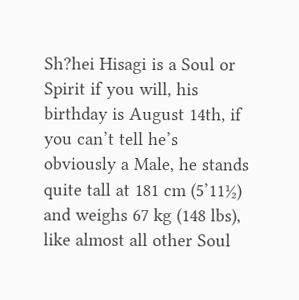Sh?hei Hisagi is a Soul or Spirit if you will, his birthday is August 14th, if you can’t tell he’s obviously a Male, he stands quite tall at 181 cm (5’11½) and weighs 67 kg (148 lbs), like almost all other Soul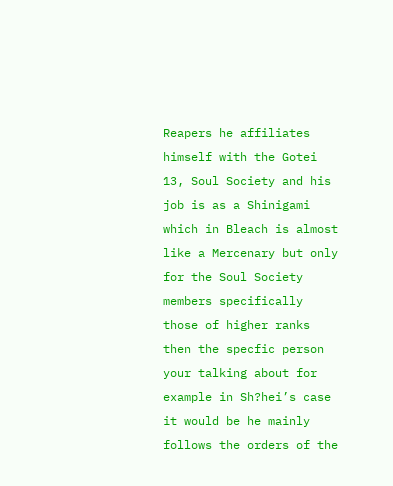Reapers he affiliates himself with the Gotei 13, Soul Society and his job is as a Shinigami which in Bleach is almost like a Mercenary but only for the Soul Society members specifically those of higher ranks then the specfic person your talking about for example in Sh?hei’s case it would be he mainly follows the orders of the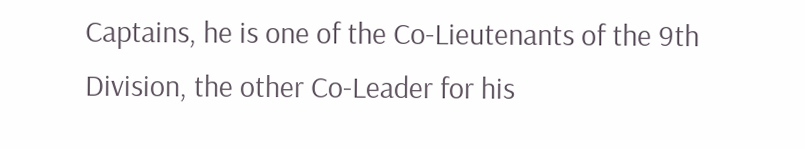Captains, he is one of the Co-Lieutenants of the 9th Division, the other Co-Leader for his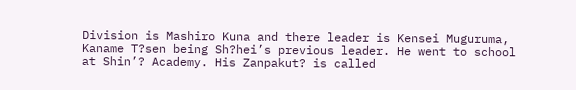Division is Mashiro Kuna and there leader is Kensei Muguruma, Kaname T?sen being Sh?hei’s previous leader. He went to school at Shin’? Academy. His Zanpakut? is called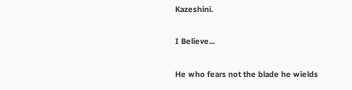Kazeshini.

I Believe...

He who fears not the blade he wields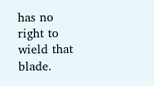has no right to wield that blade.